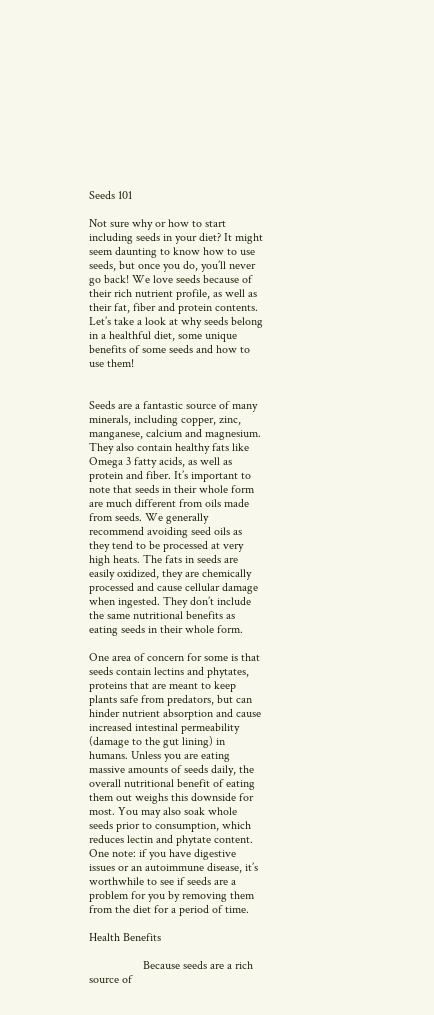Seeds 101

Not sure why or how to start including seeds in your diet? It might seem daunting to know how to use seeds, but once you do, you’ll never go back! We love seeds because of their rich nutrient profile, as well as their fat, fiber and protein contents. Let’s take a look at why seeds belong in a healthful diet, some unique benefits of some seeds and how to use them!


Seeds are a fantastic source of many minerals, including copper, zinc, manganese, calcium and magnesium. They also contain healthy fats like Omega 3 fatty acids, as well as protein and fiber. It’s important to note that seeds in their whole form are much different from oils made from seeds. We generally recommend avoiding seed oils as they tend to be processed at very high heats. The fats in seeds are easily oxidized, they are chemically processed and cause cellular damage when ingested. They don’t include the same nutritional benefits as eating seeds in their whole form.

One area of concern for some is that seeds contain lectins and phytates, proteins that are meant to keep plants safe from predators, but can hinder nutrient absorption and cause increased intestinal permeability (damage to the gut lining) in humans. Unless you are eating massive amounts of seeds daily, the overall nutritional benefit of eating them out weighs this downside for most. You may also soak whole seeds prior to consumption, which reduces lectin and phytate content. One note: if you have digestive issues or an autoimmune disease, it’s worthwhile to see if seeds are a problem for you by removing them from the diet for a period of time.

Health Benefits

                  Because seeds are a rich source of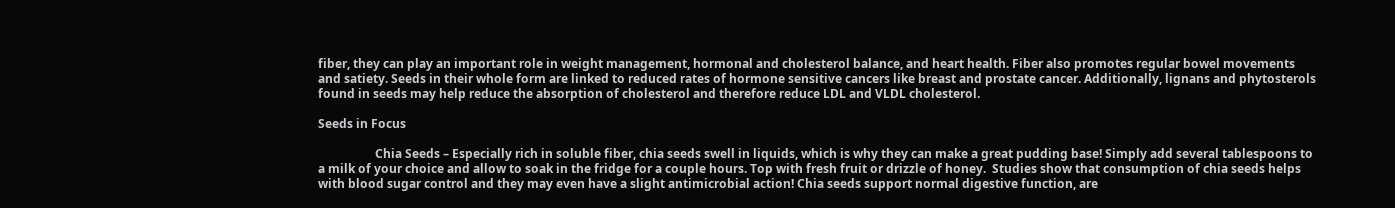fiber, they can play an important role in weight management, hormonal and cholesterol balance, and heart health. Fiber also promotes regular bowel movements and satiety. Seeds in their whole form are linked to reduced rates of hormone sensitive cancers like breast and prostate cancer. Additionally, lignans and phytosterols found in seeds may help reduce the absorption of cholesterol and therefore reduce LDL and VLDL cholesterol.

Seeds in Focus

                   Chia Seeds – Especially rich in soluble fiber, chia seeds swell in liquids, which is why they can make a great pudding base! Simply add several tablespoons to a milk of your choice and allow to soak in the fridge for a couple hours. Top with fresh fruit or drizzle of honey.  Studies show that consumption of chia seeds helps with blood sugar control and they may even have a slight antimicrobial action! Chia seeds support normal digestive function, are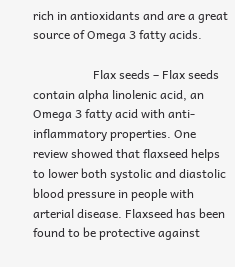rich in antioxidants and are a great source of Omega 3 fatty acids.

                    Flax seeds – Flax seeds contain alpha linolenic acid, an Omega 3 fatty acid with anti-inflammatory properties. One review showed that flaxseed helps to lower both systolic and diastolic blood pressure in people with arterial disease. Flaxseed has been found to be protective against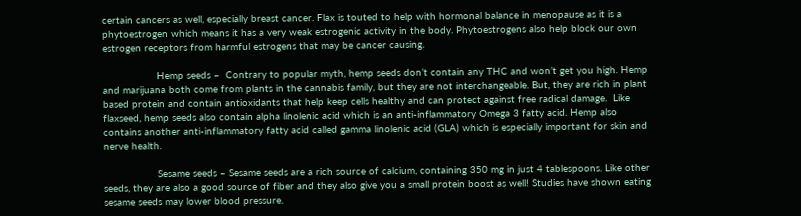certain cancers as well, especially breast cancer. Flax is touted to help with hormonal balance in menopause as it is a phytoestrogen which means it has a very weak estrogenic activity in the body. Phytoestrogens also help block our own estrogen receptors from harmful estrogens that may be cancer causing.

                  Hemp seeds –  Contrary to popular myth, hemp seeds don’t contain any THC and won’t get you high. Hemp and marijuana both come from plants in the cannabis family, but they are not interchangeable. But, they are rich in plant based protein and contain antioxidants that help keep cells healthy and can protect against free radical damage.  Like flaxseed, hemp seeds also contain alpha linolenic acid which is an anti-inflammatory Omega 3 fatty acid. Hemp also contains another anti-inflammatory fatty acid called gamma linolenic acid (GLA) which is especially important for skin and nerve health.

                  Sesame seeds – Sesame seeds are a rich source of calcium, containing 350 mg in just 4 tablespoons. Like other seeds, they are also a good source of fiber and they also give you a small protein boost as well! Studies have shown eating sesame seeds may lower blood pressure.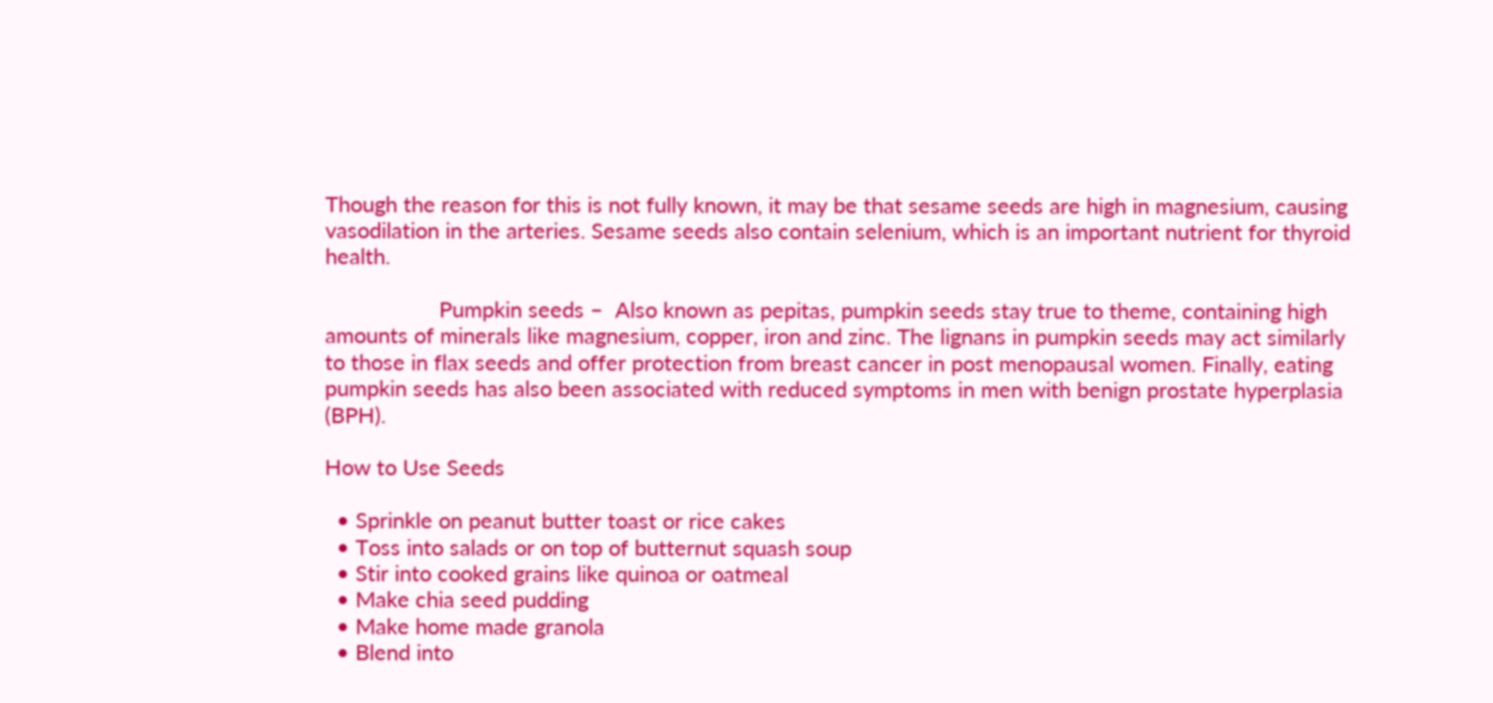Though the reason for this is not fully known, it may be that sesame seeds are high in magnesium, causing vasodilation in the arteries. Sesame seeds also contain selenium, which is an important nutrient for thyroid health.

                   Pumpkin seeds –  Also known as pepitas, pumpkin seeds stay true to theme, containing high amounts of minerals like magnesium, copper, iron and zinc. The lignans in pumpkin seeds may act similarly to those in flax seeds and offer protection from breast cancer in post menopausal women. Finally, eating pumpkin seeds has also been associated with reduced symptoms in men with benign prostate hyperplasia (BPH).

How to Use Seeds

  • Sprinkle on peanut butter toast or rice cakes
  • Toss into salads or on top of butternut squash soup
  • Stir into cooked grains like quinoa or oatmeal
  • Make chia seed pudding
  • Make home made granola
  • Blend into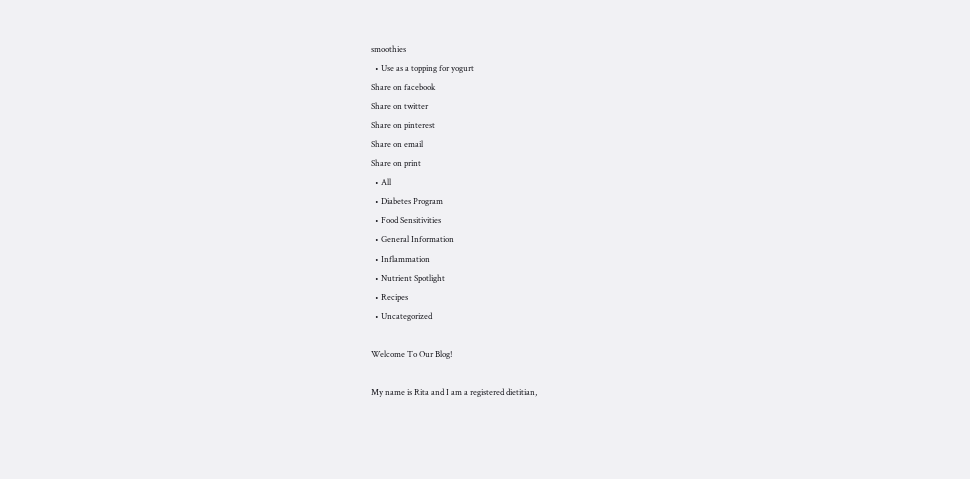smoothies
  • Use as a topping for yogurt
Share on facebook
Share on twitter
Share on pinterest
Share on email
Share on print
  • All
  • Diabetes Program
  • Food Sensitivities
  • General Information
  • Inflammation
  • Nutrient Spotlight
  • Recipes
  • Uncategorized

Welcome To Our Blog!

My name is Rita and I am a registered dietitian,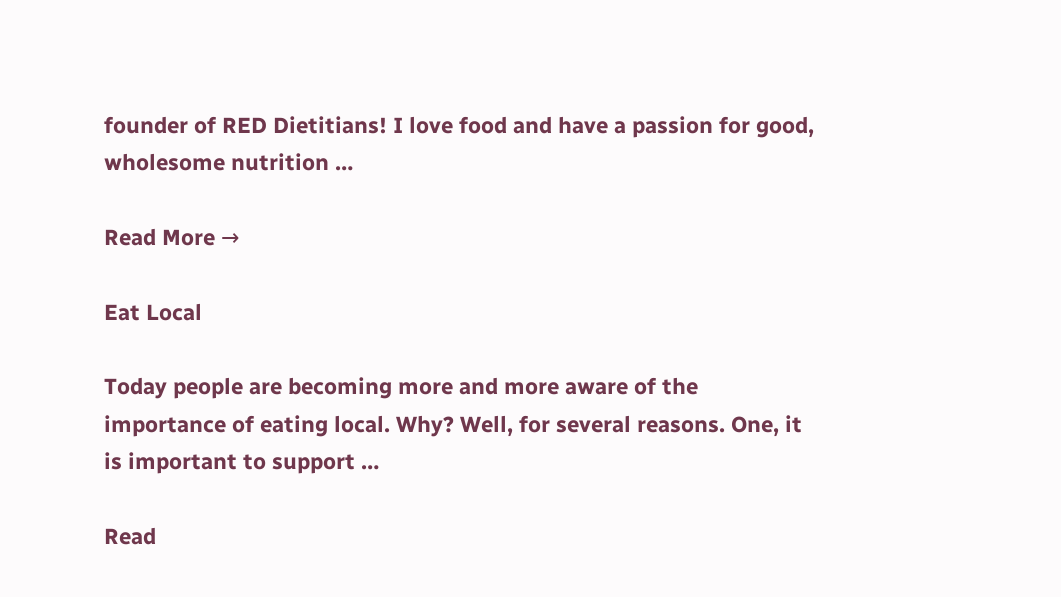founder of RED Dietitians! I love food and have a passion for good, wholesome nutrition …

Read More →

Eat Local

Today people are becoming more and more aware of the importance of eating local. Why? Well, for several reasons. One, it is important to support …

Read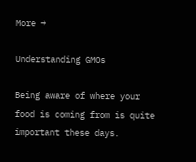More →

Understanding GMOs

Being aware of where your food is coming from is quite important these days.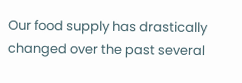Our food supply has drastically changed over the past several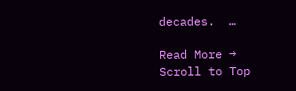decades.  …

Read More →
Scroll to Top